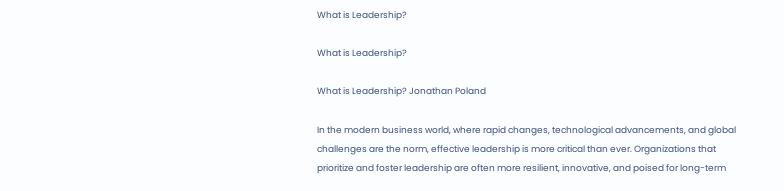What is Leadership?

What is Leadership?

What is Leadership? Jonathan Poland

In the modern business world, where rapid changes, technological advancements, and global challenges are the norm, effective leadership is more critical than ever. Organizations that prioritize and foster leadership are often more resilient, innovative, and poised for long-term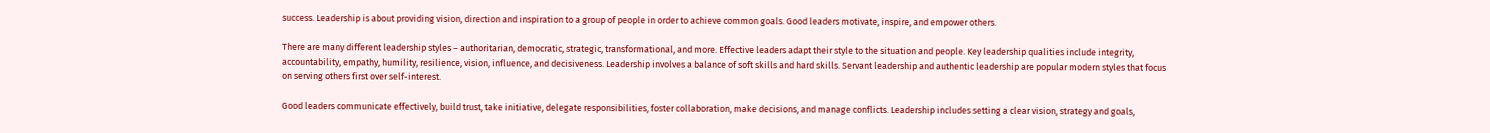success. Leadership is about providing vision, direction and inspiration to a group of people in order to achieve common goals. Good leaders motivate, inspire, and empower others.

There are many different leadership styles – authoritarian, democratic, strategic, transformational, and more. Effective leaders adapt their style to the situation and people. Key leadership qualities include integrity, accountability, empathy, humility, resilience, vision, influence, and decisiveness. Leadership involves a balance of soft skills and hard skills. Servant leadership and authentic leadership are popular modern styles that focus on serving others first over self-interest.

Good leaders communicate effectively, build trust, take initiative, delegate responsibilities, foster collaboration, make decisions, and manage conflicts. Leadership includes setting a clear vision, strategy and goals,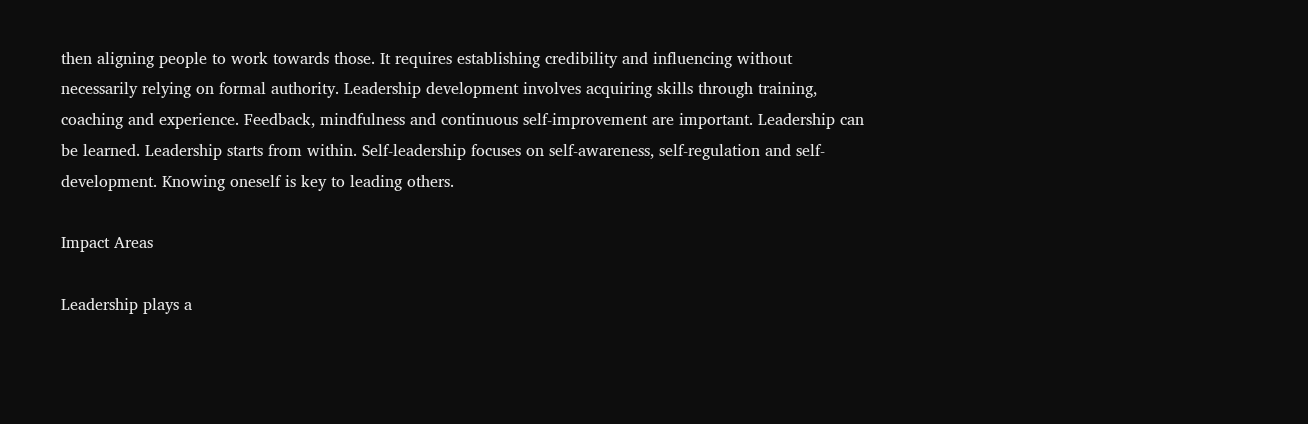then aligning people to work towards those. It requires establishing credibility and influencing without necessarily relying on formal authority. Leadership development involves acquiring skills through training, coaching and experience. Feedback, mindfulness and continuous self-improvement are important. Leadership can be learned. Leadership starts from within. Self-leadership focuses on self-awareness, self-regulation and self-development. Knowing oneself is key to leading others.

Impact Areas

Leadership plays a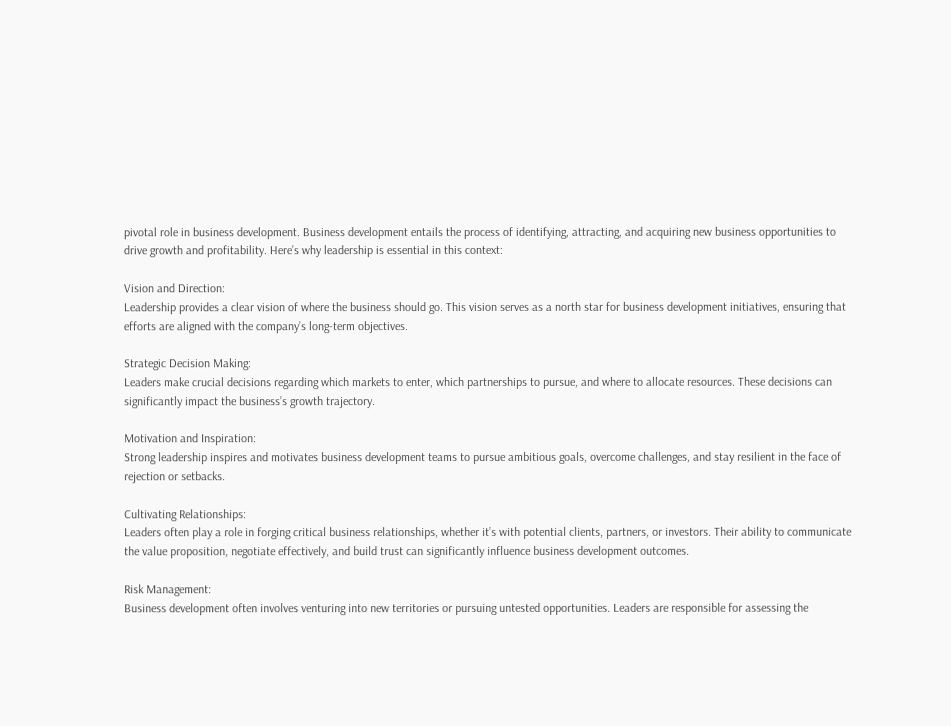pivotal role in business development. Business development entails the process of identifying, attracting, and acquiring new business opportunities to drive growth and profitability. Here’s why leadership is essential in this context:

Vision and Direction:
Leadership provides a clear vision of where the business should go. This vision serves as a north star for business development initiatives, ensuring that efforts are aligned with the company’s long-term objectives.

Strategic Decision Making:
Leaders make crucial decisions regarding which markets to enter, which partnerships to pursue, and where to allocate resources. These decisions can significantly impact the business’s growth trajectory.

Motivation and Inspiration:
Strong leadership inspires and motivates business development teams to pursue ambitious goals, overcome challenges, and stay resilient in the face of rejection or setbacks.

Cultivating Relationships:
Leaders often play a role in forging critical business relationships, whether it’s with potential clients, partners, or investors. Their ability to communicate the value proposition, negotiate effectively, and build trust can significantly influence business development outcomes.

Risk Management:
Business development often involves venturing into new territories or pursuing untested opportunities. Leaders are responsible for assessing the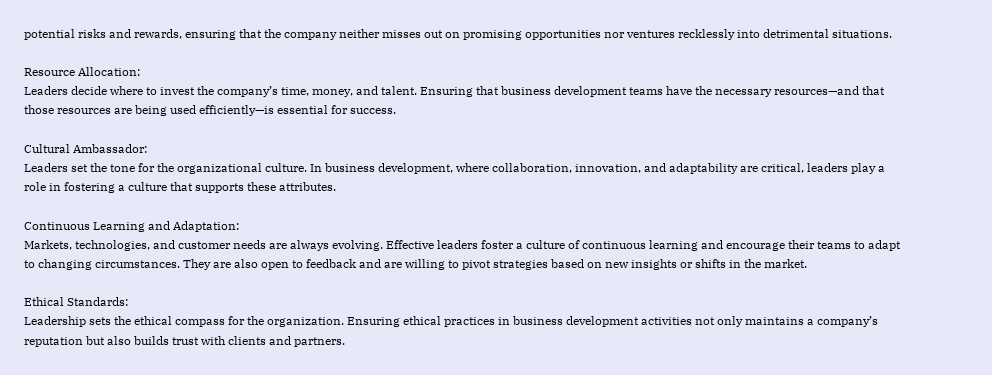potential risks and rewards, ensuring that the company neither misses out on promising opportunities nor ventures recklessly into detrimental situations.

Resource Allocation:
Leaders decide where to invest the company’s time, money, and talent. Ensuring that business development teams have the necessary resources—and that those resources are being used efficiently—is essential for success.

Cultural Ambassador:
Leaders set the tone for the organizational culture. In business development, where collaboration, innovation, and adaptability are critical, leaders play a role in fostering a culture that supports these attributes.

Continuous Learning and Adaptation:
Markets, technologies, and customer needs are always evolving. Effective leaders foster a culture of continuous learning and encourage their teams to adapt to changing circumstances. They are also open to feedback and are willing to pivot strategies based on new insights or shifts in the market.

Ethical Standards:
Leadership sets the ethical compass for the organization. Ensuring ethical practices in business development activities not only maintains a company’s reputation but also builds trust with clients and partners.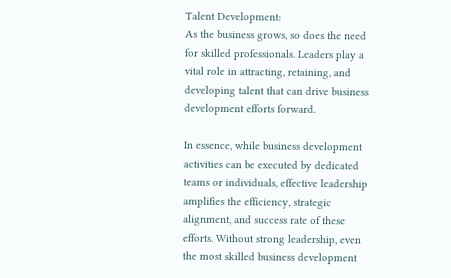Talent Development:
As the business grows, so does the need for skilled professionals. Leaders play a vital role in attracting, retaining, and developing talent that can drive business development efforts forward.

In essence, while business development activities can be executed by dedicated teams or individuals, effective leadership amplifies the efficiency, strategic alignment, and success rate of these efforts. Without strong leadership, even the most skilled business development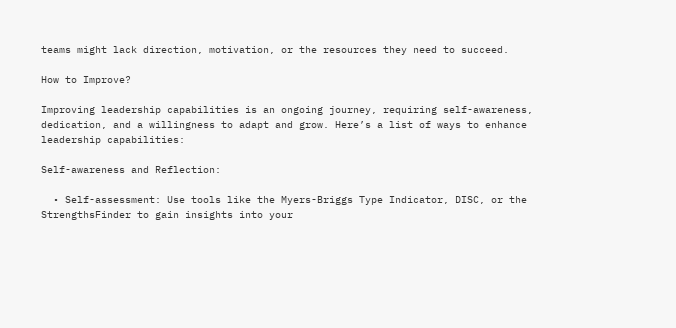teams might lack direction, motivation, or the resources they need to succeed.

How to Improve?

Improving leadership capabilities is an ongoing journey, requiring self-awareness, dedication, and a willingness to adapt and grow. Here’s a list of ways to enhance leadership capabilities:

Self-awareness and Reflection:

  • Self-assessment: Use tools like the Myers-Briggs Type Indicator, DISC, or the StrengthsFinder to gain insights into your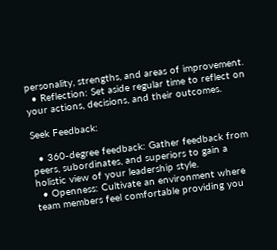personality, strengths, and areas of improvement.
  • Reflection: Set aside regular time to reflect on your actions, decisions, and their outcomes.

Seek Feedback:

  • 360-degree feedback: Gather feedback from peers, subordinates, and superiors to gain a holistic view of your leadership style.
  • Openness: Cultivate an environment where team members feel comfortable providing you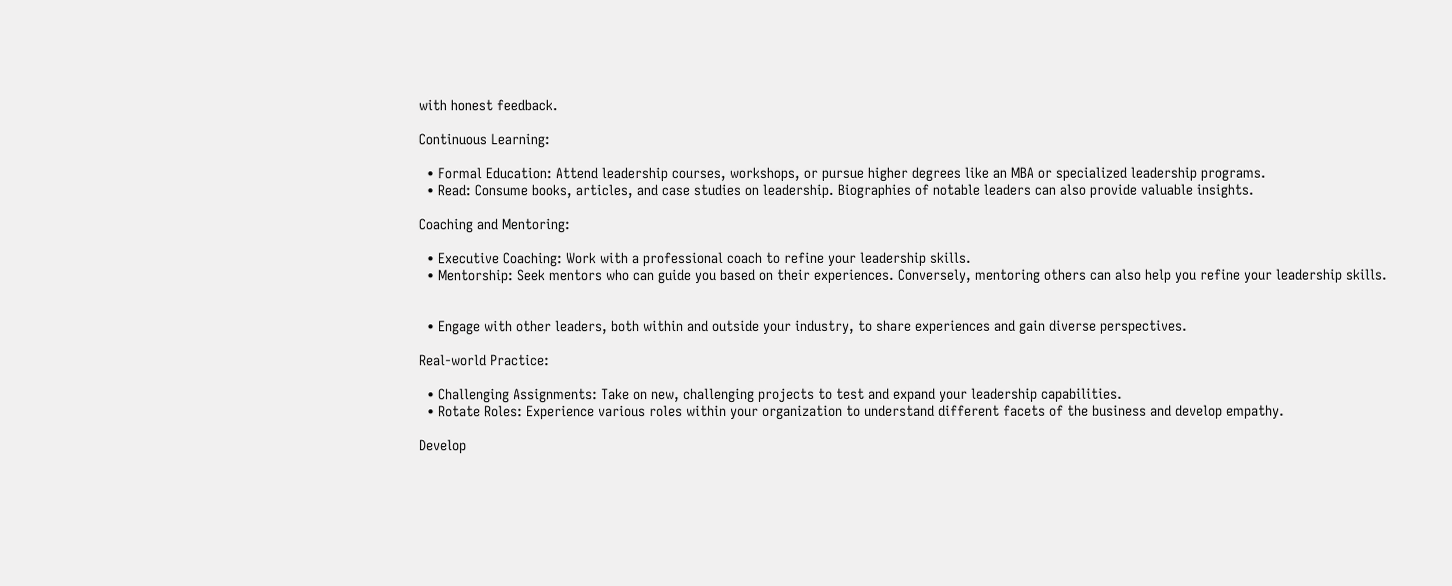with honest feedback.

Continuous Learning:

  • Formal Education: Attend leadership courses, workshops, or pursue higher degrees like an MBA or specialized leadership programs.
  • Read: Consume books, articles, and case studies on leadership. Biographies of notable leaders can also provide valuable insights.

Coaching and Mentoring:

  • Executive Coaching: Work with a professional coach to refine your leadership skills.
  • Mentorship: Seek mentors who can guide you based on their experiences. Conversely, mentoring others can also help you refine your leadership skills.


  • Engage with other leaders, both within and outside your industry, to share experiences and gain diverse perspectives.

Real-world Practice:

  • Challenging Assignments: Take on new, challenging projects to test and expand your leadership capabilities.
  • Rotate Roles: Experience various roles within your organization to understand different facets of the business and develop empathy.

Develop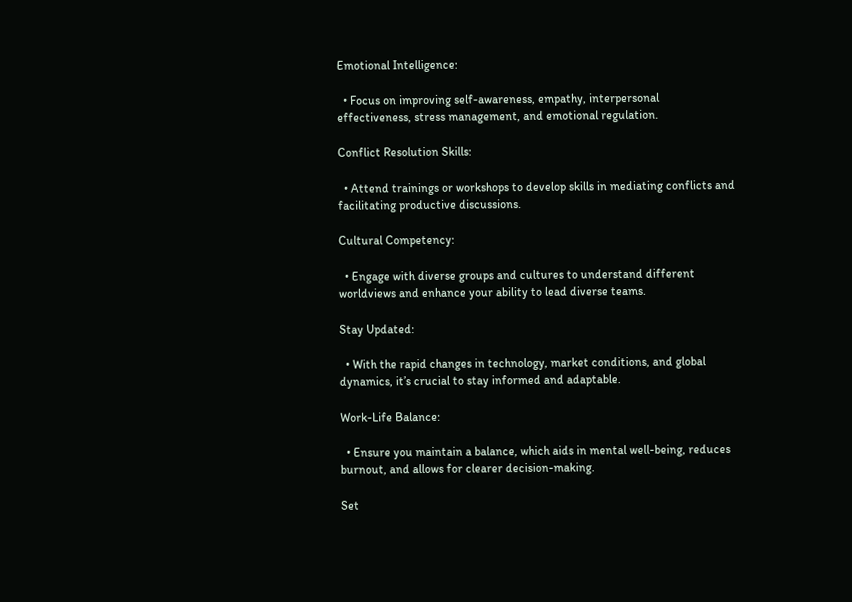Emotional Intelligence:

  • Focus on improving self-awareness, empathy, interpersonal effectiveness, stress management, and emotional regulation.

Conflict Resolution Skills:

  • Attend trainings or workshops to develop skills in mediating conflicts and facilitating productive discussions.

Cultural Competency:

  • Engage with diverse groups and cultures to understand different worldviews and enhance your ability to lead diverse teams.

Stay Updated:

  • With the rapid changes in technology, market conditions, and global dynamics, it’s crucial to stay informed and adaptable.

Work-Life Balance:

  • Ensure you maintain a balance, which aids in mental well-being, reduces burnout, and allows for clearer decision-making.

Set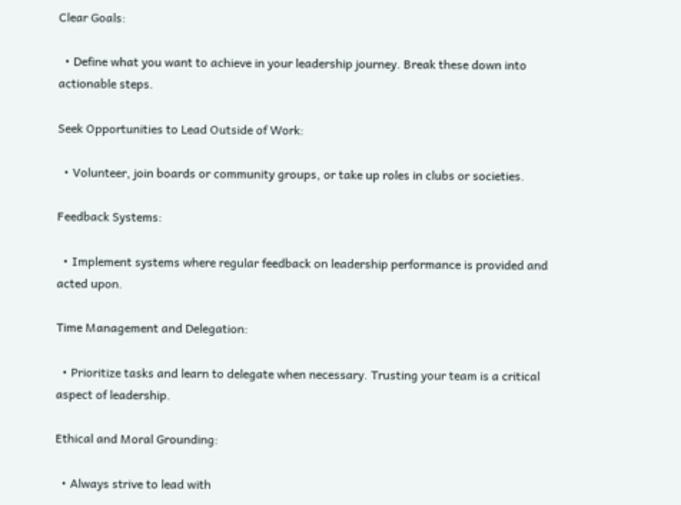Clear Goals:

  • Define what you want to achieve in your leadership journey. Break these down into actionable steps.

Seek Opportunities to Lead Outside of Work:

  • Volunteer, join boards or community groups, or take up roles in clubs or societies.

Feedback Systems:

  • Implement systems where regular feedback on leadership performance is provided and acted upon.

Time Management and Delegation:

  • Prioritize tasks and learn to delegate when necessary. Trusting your team is a critical aspect of leadership.

Ethical and Moral Grounding:

  • Always strive to lead with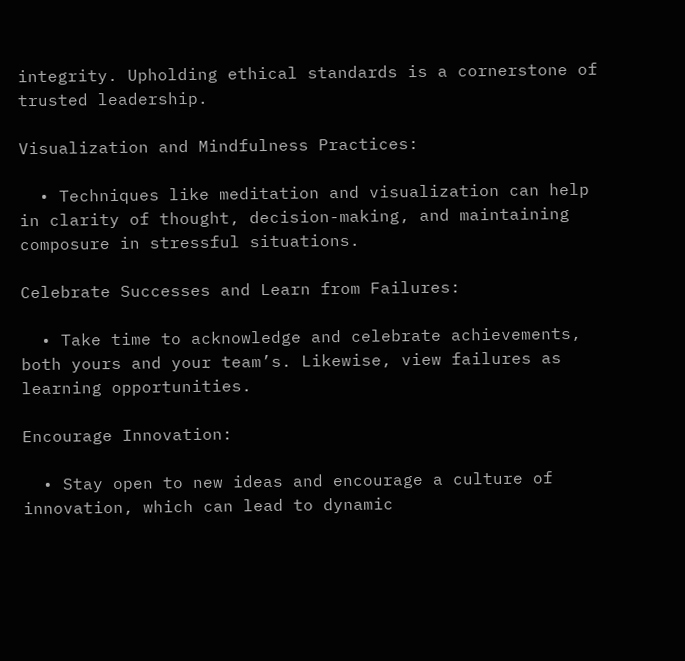integrity. Upholding ethical standards is a cornerstone of trusted leadership.

Visualization and Mindfulness Practices:

  • Techniques like meditation and visualization can help in clarity of thought, decision-making, and maintaining composure in stressful situations.

Celebrate Successes and Learn from Failures:

  • Take time to acknowledge and celebrate achievements, both yours and your team’s. Likewise, view failures as learning opportunities.

Encourage Innovation:

  • Stay open to new ideas and encourage a culture of innovation, which can lead to dynamic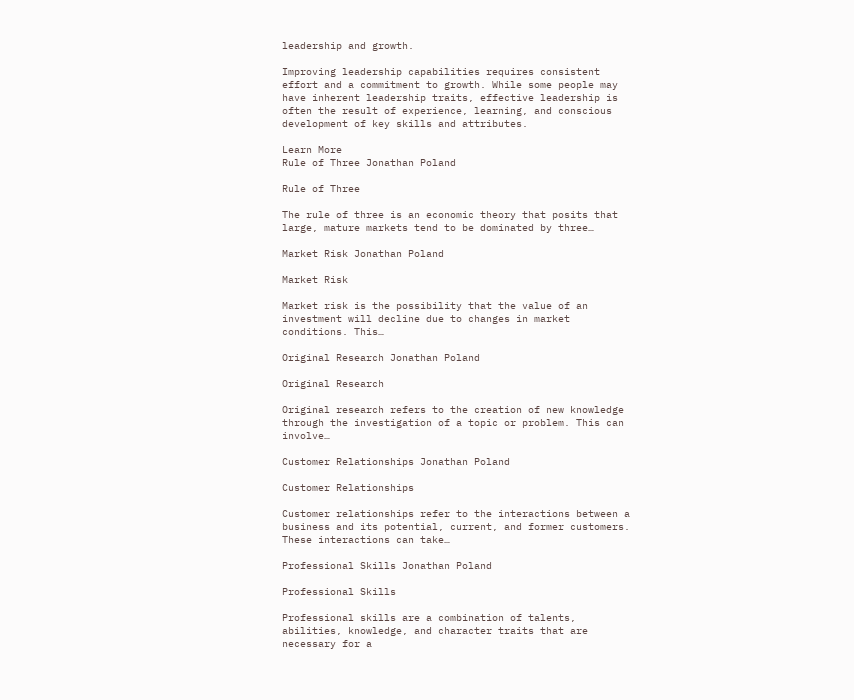leadership and growth.

Improving leadership capabilities requires consistent effort and a commitment to growth. While some people may have inherent leadership traits, effective leadership is often the result of experience, learning, and conscious development of key skills and attributes.

Learn More
Rule of Three Jonathan Poland

Rule of Three

The rule of three is an economic theory that posits that large, mature markets tend to be dominated by three…

Market Risk Jonathan Poland

Market Risk

Market risk is the possibility that the value of an investment will decline due to changes in market conditions. This…

Original Research Jonathan Poland

Original Research

Original research refers to the creation of new knowledge through the investigation of a topic or problem. This can involve…

Customer Relationships Jonathan Poland

Customer Relationships

Customer relationships refer to the interactions between a business and its potential, current, and former customers. These interactions can take…

Professional Skills Jonathan Poland

Professional Skills

Professional skills are a combination of talents, abilities, knowledge, and character traits that are necessary for a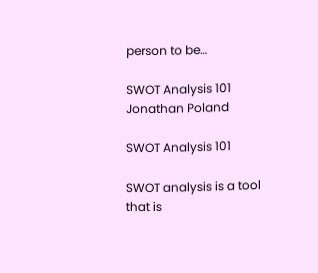person to be…

SWOT Analysis 101 Jonathan Poland

SWOT Analysis 101

SWOT analysis is a tool that is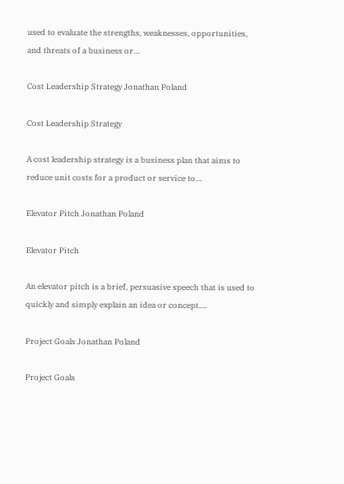used to evaluate the strengths, weaknesses, opportunities, and threats of a business or…

Cost Leadership Strategy Jonathan Poland

Cost Leadership Strategy

A cost leadership strategy is a business plan that aims to reduce unit costs for a product or service to…

Elevator Pitch Jonathan Poland

Elevator Pitch

An elevator pitch is a brief, persuasive speech that is used to quickly and simply explain an idea or concept.…

Project Goals Jonathan Poland

Project Goals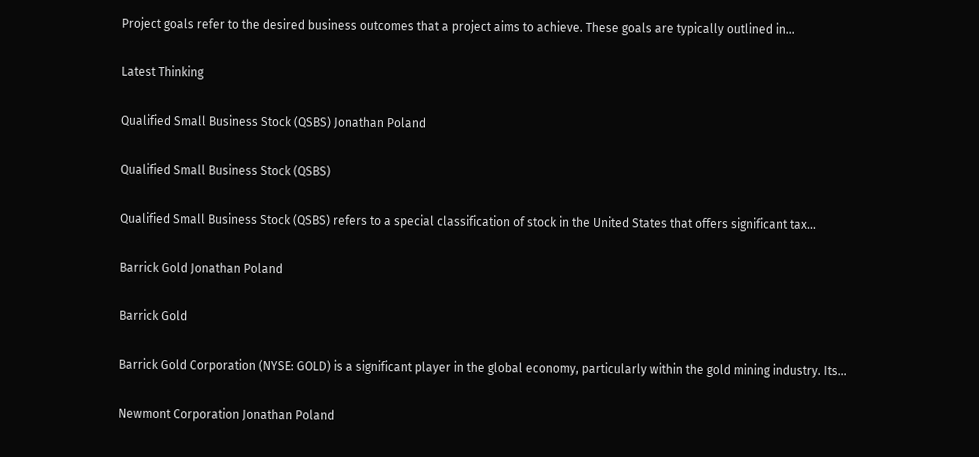Project goals refer to the desired business outcomes that a project aims to achieve. These goals are typically outlined in…

Latest Thinking

Qualified Small Business Stock (QSBS) Jonathan Poland

Qualified Small Business Stock (QSBS)

Qualified Small Business Stock (QSBS) refers to a special classification of stock in the United States that offers significant tax…

Barrick Gold Jonathan Poland

Barrick Gold

Barrick Gold Corporation (NYSE: GOLD) is a significant player in the global economy, particularly within the gold mining industry. Its…

Newmont Corporation Jonathan Poland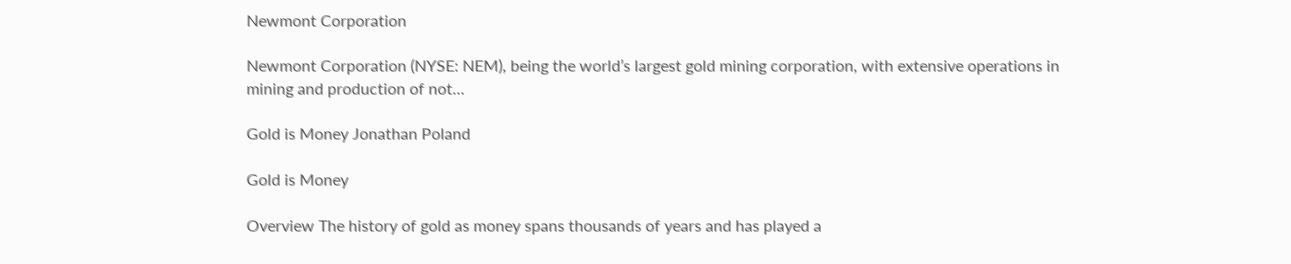Newmont Corporation

Newmont Corporation (NYSE: NEM), being the world’s largest gold mining corporation, with extensive operations in mining and production of not…

Gold is Money Jonathan Poland

Gold is Money

Overview The history of gold as money spans thousands of years and has played a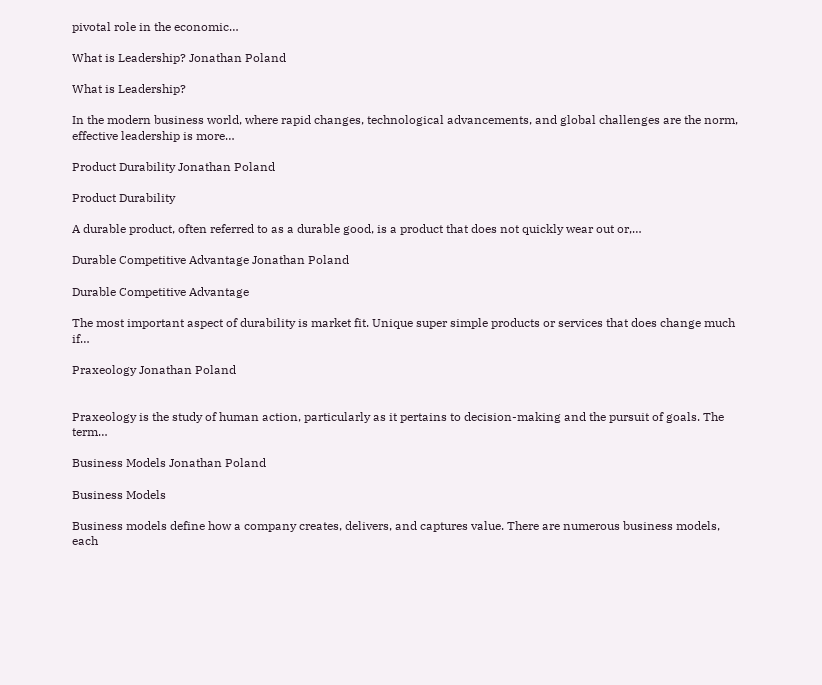pivotal role in the economic…

What is Leadership? Jonathan Poland

What is Leadership?

In the modern business world, where rapid changes, technological advancements, and global challenges are the norm, effective leadership is more…

Product Durability Jonathan Poland

Product Durability

A durable product, often referred to as a durable good, is a product that does not quickly wear out or,…

Durable Competitive Advantage Jonathan Poland

Durable Competitive Advantage

The most important aspect of durability is market fit. Unique super simple products or services that does change much if…

Praxeology Jonathan Poland


Praxeology is the study of human action, particularly as it pertains to decision-making and the pursuit of goals. The term…

Business Models Jonathan Poland

Business Models

Business models define how a company creates, delivers, and captures value. There are numerous business models, each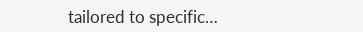tailored to specific…